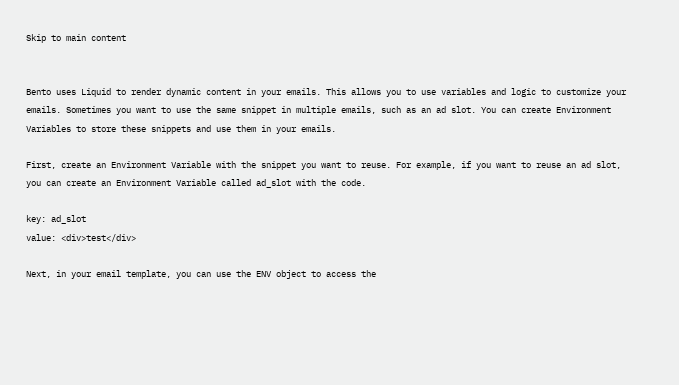Skip to main content


Bento uses Liquid to render dynamic content in your emails. This allows you to use variables and logic to customize your emails. Sometimes you want to use the same snippet in multiple emails, such as an ad slot. You can create Environment Variables to store these snippets and use them in your emails.

First, create an Environment Variable with the snippet you want to reuse. For example, if you want to reuse an ad slot, you can create an Environment Variable called ad_slot with the code.

key: ad_slot
value: <div>test</div>

Next, in your email template, you can use the ENV object to access the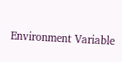Environment Variable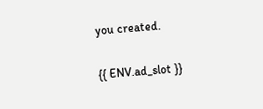you created.

{{ ENV.ad_slot }}